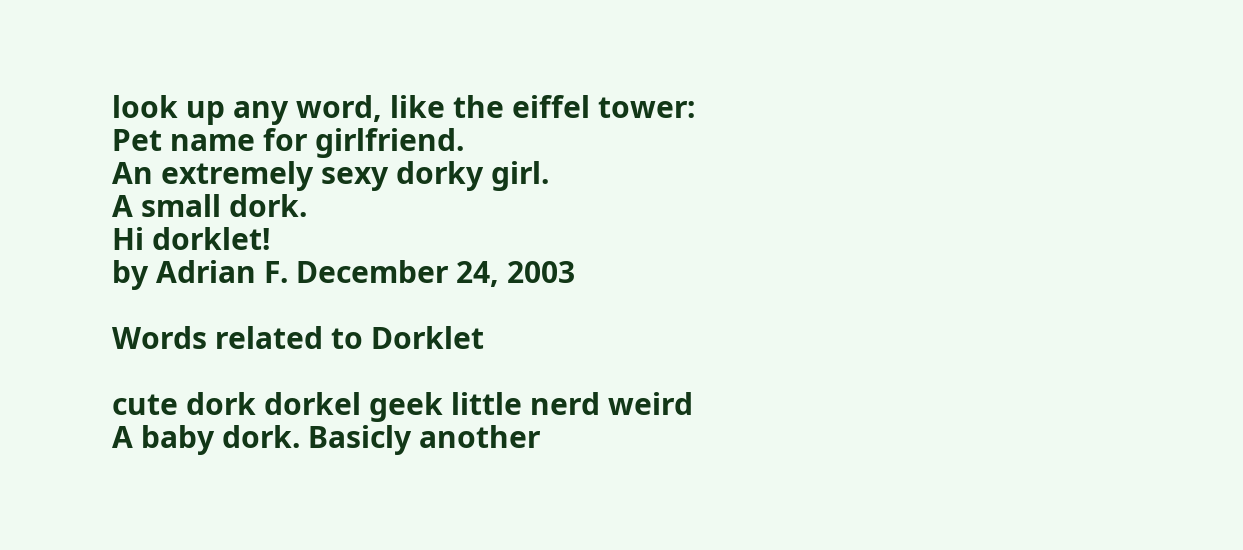look up any word, like the eiffel tower:
Pet name for girlfriend.
An extremely sexy dorky girl.
A small dork.
Hi dorklet!
by Adrian F. December 24, 2003

Words related to Dorklet

cute dork dorkel geek little nerd weird
A baby dork. Basicly another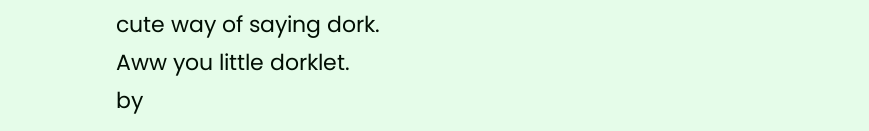cute way of saying dork.
Aww you little dorklet.
by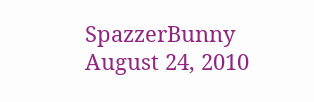SpazzerBunny August 24, 2010